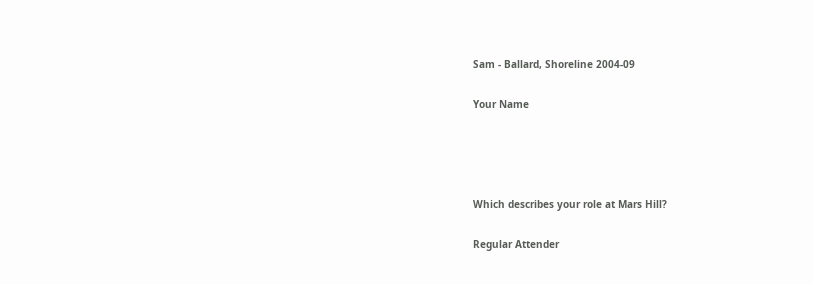Sam - Ballard, Shoreline 2004-09

Your Name




Which describes your role at Mars Hill?

Regular Attender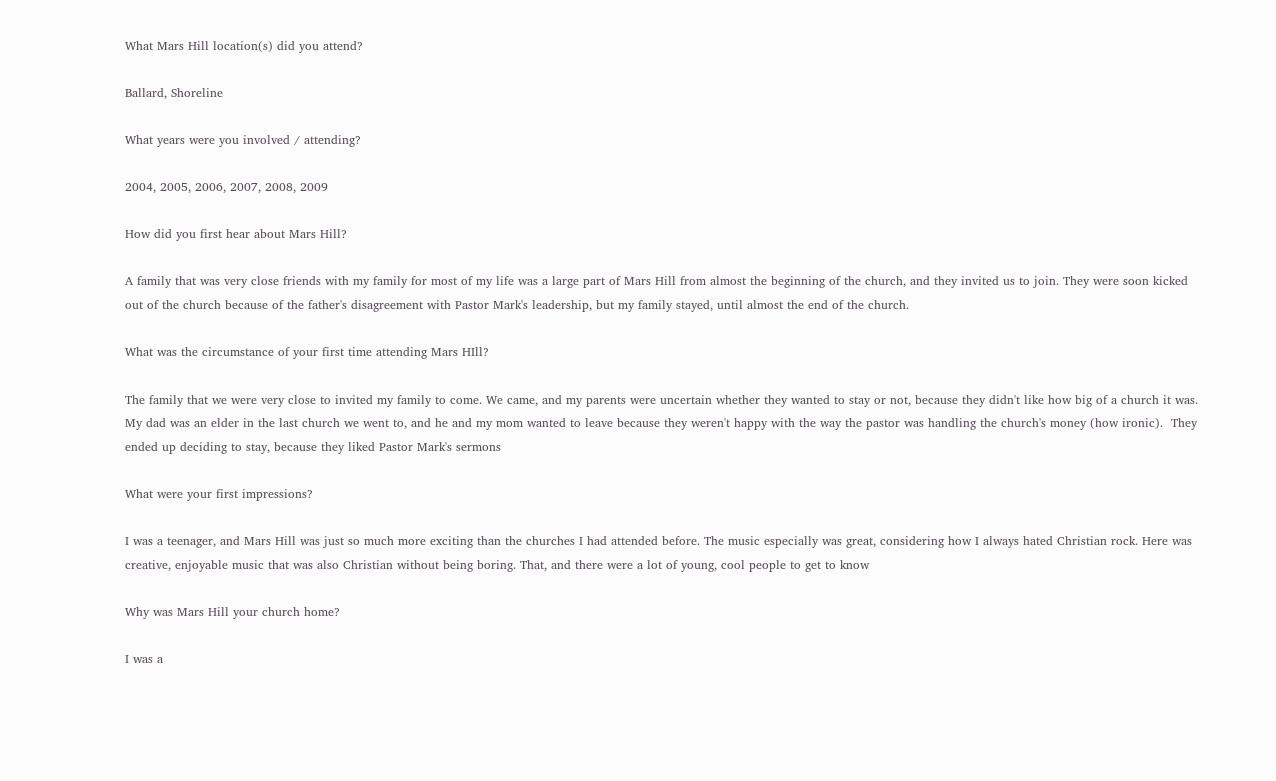What Mars Hill location(s) did you attend?

Ballard, Shoreline

What years were you involved / attending?

2004, 2005, 2006, 2007, 2008, 2009

How did you first hear about Mars Hill?

A family that was very close friends with my family for most of my life was a large part of Mars Hill from almost the beginning of the church, and they invited us to join. They were soon kicked out of the church because of the father's disagreement with Pastor Mark's leadership, but my family stayed, until almost the end of the church.

What was the circumstance of your first time attending Mars HIll?

The family that we were very close to invited my family to come. We came, and my parents were uncertain whether they wanted to stay or not, because they didn't like how big of a church it was. My dad was an elder in the last church we went to, and he and my mom wanted to leave because they weren't happy with the way the pastor was handling the church's money (how ironic).  They ended up deciding to stay, because they liked Pastor Mark's sermons

What were your first impressions?

I was a teenager, and Mars Hill was just so much more exciting than the churches I had attended before. The music especially was great, considering how I always hated Christian rock. Here was creative, enjoyable music that was also Christian without being boring. That, and there were a lot of young, cool people to get to know

Why was Mars Hill your church home?

I was a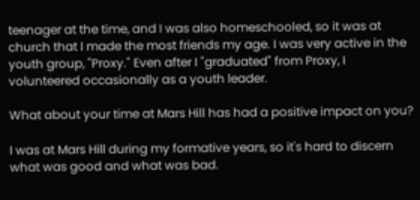teenager at the time, and I was also homeschooled, so it was at church that I made the most friends my age. I was very active in the youth group, "Proxy." Even after I "graduated" from Proxy, I volunteered occasionally as a youth leader.

What about your time at Mars Hill has had a positive impact on you?

I was at Mars Hill during my formative years, so it's hard to discern what was good and what was bad.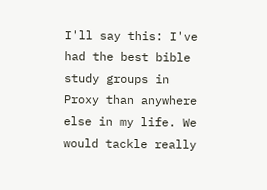I'll say this: I've had the best bible study groups in Proxy than anywhere else in my life. We would tackle really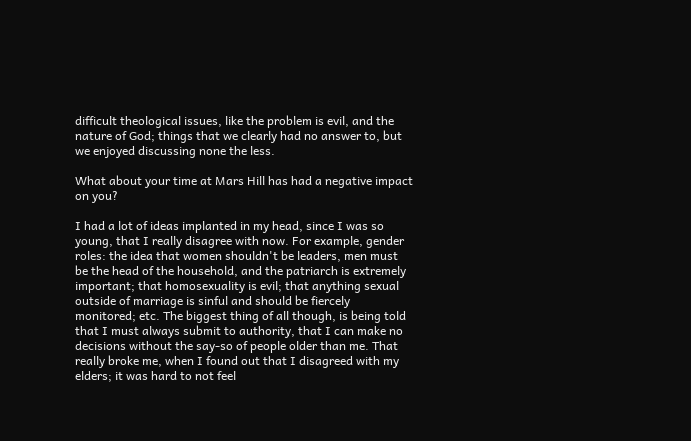difficult theological issues, like the problem is evil, and the nature of God; things that we clearly had no answer to, but we enjoyed discussing none the less.

What about your time at Mars Hill has had a negative impact on you?

I had a lot of ideas implanted in my head, since I was so young, that I really disagree with now. For example, gender roles: the idea that women shouldn't be leaders, men must be the head of the household, and the patriarch is extremely important; that homosexuality is evil; that anything sexual outside of marriage is sinful and should be fiercely monitored; etc. The biggest thing of all though, is being told that I must always submit to authority, that I can make no decisions without the say-so of people older than me. That really broke me, when I found out that I disagreed with my elders; it was hard to not feel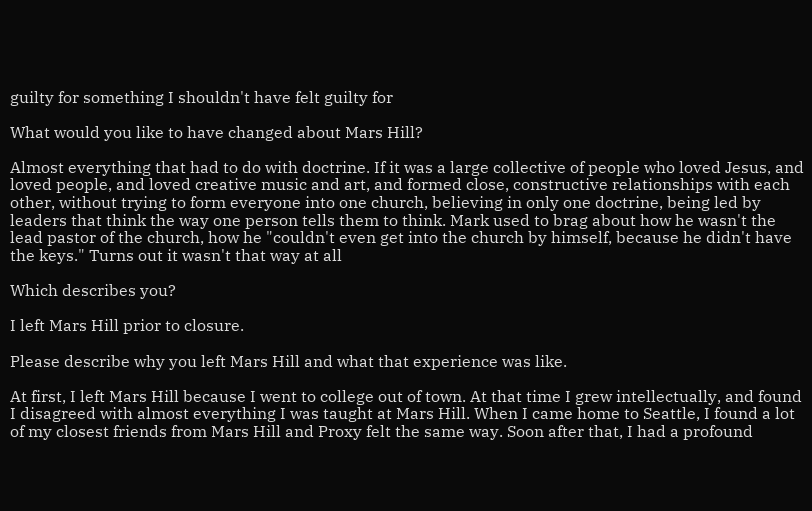guilty for something I shouldn't have felt guilty for

What would you like to have changed about Mars Hill?

Almost everything that had to do with doctrine. If it was a large collective of people who loved Jesus, and loved people, and loved creative music and art, and formed close, constructive relationships with each other, without trying to form everyone into one church, believing in only one doctrine, being led by leaders that think the way one person tells them to think. Mark used to brag about how he wasn't the lead pastor of the church, how he "couldn't even get into the church by himself, because he didn't have the keys." Turns out it wasn't that way at all

Which describes you?

I left Mars Hill prior to closure.

Please describe why you left Mars Hill and what that experience was like.

At first, I left Mars Hill because I went to college out of town. At that time I grew intellectually, and found I disagreed with almost everything I was taught at Mars Hill. When I came home to Seattle, I found a lot of my closest friends from Mars Hill and Proxy felt the same way. Soon after that, I had a profound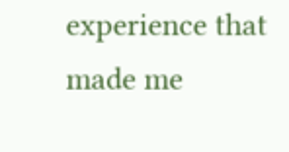experience that made me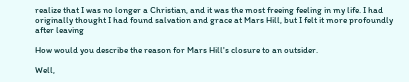realize that I was no longer a Christian, and it was the most freeing feeling in my life. I had originally thought I had found salvation and grace at Mars Hill, but I felt it more profoundly after leaving

How would you describe the reason for Mars Hill's closure to an outsider.

Well,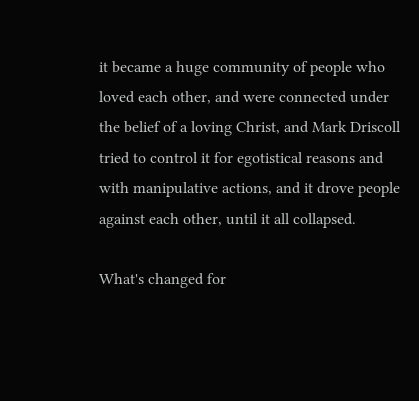it became a huge community of people who loved each other, and were connected under the belief of a loving Christ, and Mark Driscoll tried to control it for egotistical reasons and with manipulative actions, and it drove people against each other, until it all collapsed.

What's changed for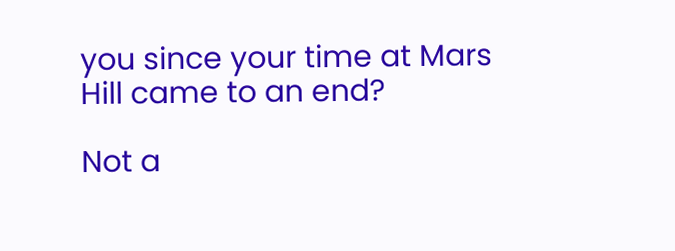you since your time at Mars Hill came to an end?

Not a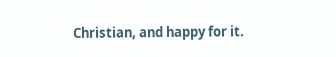Christian, and happy for it.